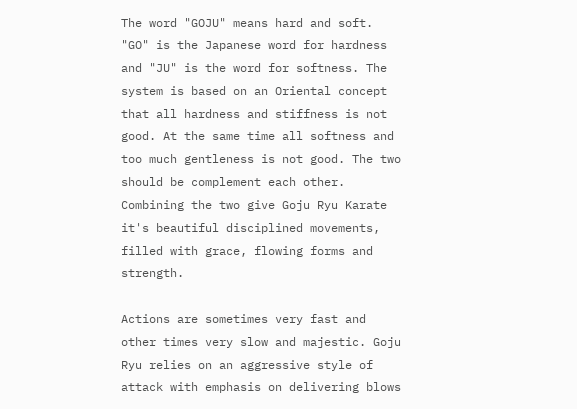The word "GOJU" means hard and soft. "GO" is the Japanese word for hardness and "JU" is the word for softness. The system is based on an Oriental concept that all hardness and stiffness is not good. At the same time all softness and too much gentleness is not good. The two should be complement each other. Combining the two give Goju Ryu Karate it's beautiful disciplined movements, filled with grace, flowing forms and strength.

Actions are sometimes very fast and other times very slow and majestic. Goju Ryu relies on an aggressive style of attack with emphasis on delivering blows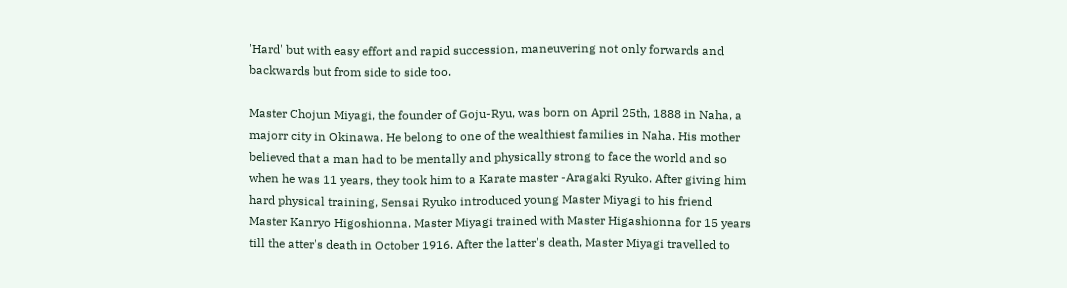'Hard' but with easy effort and rapid succession, maneuvering not only forwards and backwards but from side to side too.

Master Chojun Miyagi, the founder of Goju-Ryu, was born on April 25th, 1888 in Naha, a majorr city in Okinawa. He belong to one of the wealthiest families in Naha. His mother believed that a man had to be mentally and physically strong to face the world and so when he was 11 years, they took him to a Karate master -Aragaki Ryuko. After giving him hard physical training, Sensai Ryuko introduced young Master Miyagi to his friend Master Kanryo Higoshionna. Master Miyagi trained with Master Higashionna for 15 years till the atter's death in October 1916. After the latter's death, Master Miyagi travelled to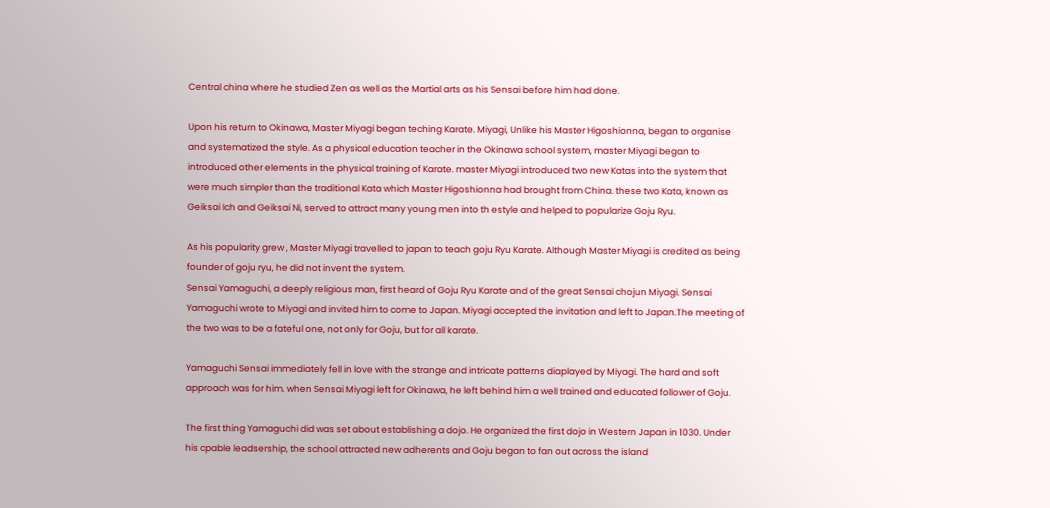Central china where he studied Zen as well as the Martial arts as his Sensai before him had done.

Upon his return to Okinawa, Master Miyagi began teching Karate. Miyagi, Unlike his Master Higoshionna, began to organise and systematized the style. As a physical education teacher in the Okinawa school system, master Miyagi began to introduced other elements in the physical training of Karate. master Miyagi introduced two new Katas into the system that were much simpler than the traditional Kata which Master Higoshionna had brought from China. these two Kata, known as Geiksai Ich and Geiksai Ni, served to attract many young men into th estyle and helped to popularize Goju Ryu.

As his popularity grew , Master Miyagi travelled to japan to teach goju Ryu Karate. Although Master Miyagi is credited as being founder of goju ryu, he did not invent the system.
Sensai Yamaguchi, a deeply religious man, first heard of Goju Ryu Karate and of the great Sensai chojun Miyagi. Sensai Yamaguchi wrote to Miyagi and invited him to come to Japan. Miyagi accepted the invitation and left to Japan.The meeting of the two was to be a fateful one, not only for Goju, but for all karate.

Yamaguchi Sensai immediately fell in love with the strange and intricate patterns diaplayed by Miyagi. The hard and soft approach was for him. when Sensai Miyagi left for Okinawa, he left behind him a well trained and educated follower of Goju.

The first thing Yamaguchi did was set about establishing a dojo. He organized the first dojo in Western Japan in 1030. Under his cpable leadsership, the school attracted new adherents and Goju began to fan out across the island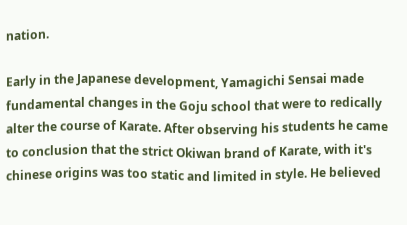nation.

Early in the Japanese development, Yamagichi Sensai made fundamental changes in the Goju school that were to redically alter the course of Karate. After observing his students he came to conclusion that the strict Okiwan brand of Karate, with it's chinese origins was too static and limited in style. He believed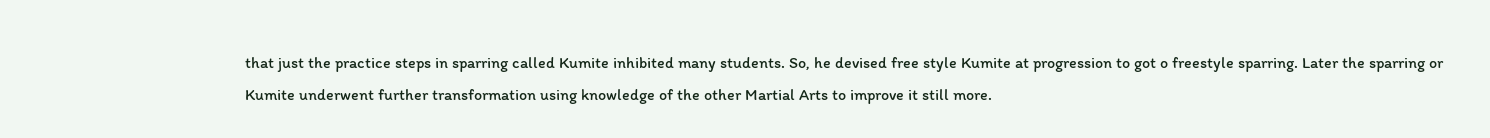that just the practice steps in sparring called Kumite inhibited many students. So, he devised free style Kumite at progression to got o freestyle sparring. Later the sparring or Kumite underwent further transformation using knowledge of the other Martial Arts to improve it still more.